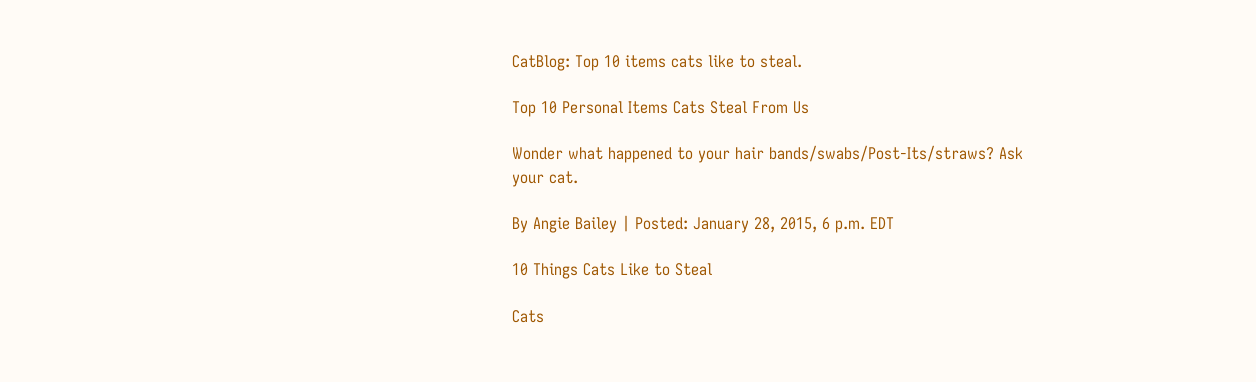CatBlog: Top 10 items cats like to steal.

Top 10 Personal Items Cats Steal From Us

Wonder what happened to your hair bands/swabs/Post-Its/straws? Ask your cat.

By Angie Bailey | Posted: January 28, 2015, 6 p.m. EDT

10 Things Cats Like to Steal

Cats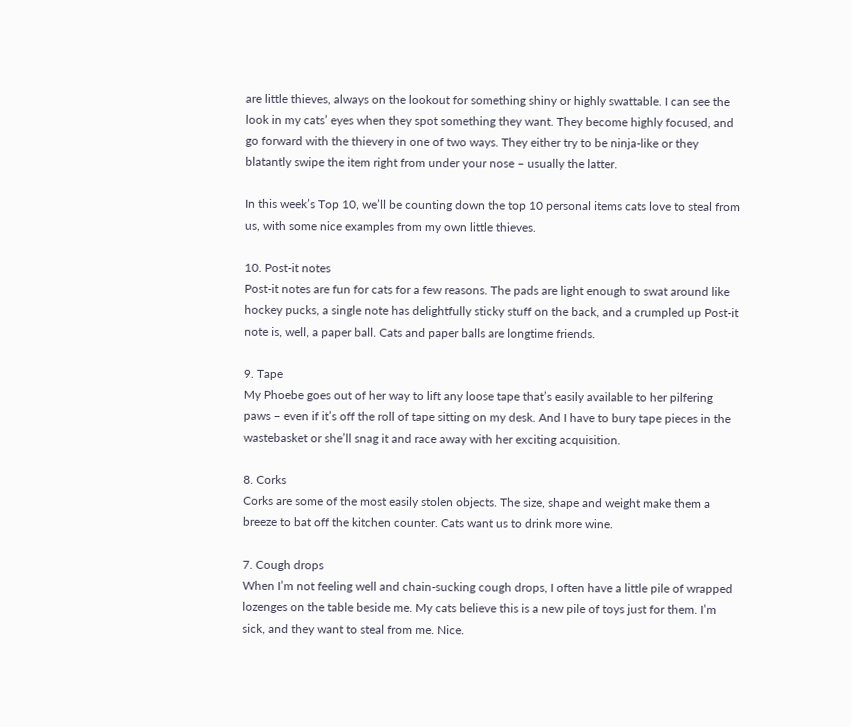are little thieves, always on the lookout for something shiny or highly swattable. I can see the look in my cats’ eyes when they spot something they want. They become highly focused, and go forward with the thievery in one of two ways. They either try to be ninja-like or they blatantly swipe the item right from under your nose – usually the latter.

In this week’s Top 10, we’ll be counting down the top 10 personal items cats love to steal from us, with some nice examples from my own little thieves.

10. Post-it notes
Post-it notes are fun for cats for a few reasons. The pads are light enough to swat around like hockey pucks, a single note has delightfully sticky stuff on the back, and a crumpled up Post-it note is, well, a paper ball. Cats and paper balls are longtime friends.

9. Tape
My Phoebe goes out of her way to lift any loose tape that’s easily available to her pilfering paws – even if it’s off the roll of tape sitting on my desk. And I have to bury tape pieces in the wastebasket or she’ll snag it and race away with her exciting acquisition.

8. Corks
Corks are some of the most easily stolen objects. The size, shape and weight make them a breeze to bat off the kitchen counter. Cats want us to drink more wine.

7. Cough drops
When I’m not feeling well and chain-sucking cough drops, I often have a little pile of wrapped lozenges on the table beside me. My cats believe this is a new pile of toys just for them. I’m sick, and they want to steal from me. Nice.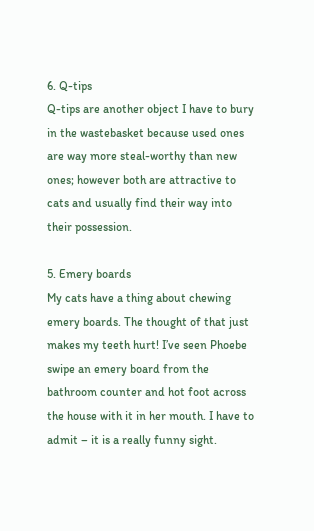6. Q-tips
Q-tips are another object I have to bury in the wastebasket because used ones are way more steal-worthy than new ones; however both are attractive to cats and usually find their way into their possession.

5. Emery boards
My cats have a thing about chewing emery boards. The thought of that just makes my teeth hurt! I’ve seen Phoebe swipe an emery board from the bathroom counter and hot foot across the house with it in her mouth. I have to admit – it is a really funny sight.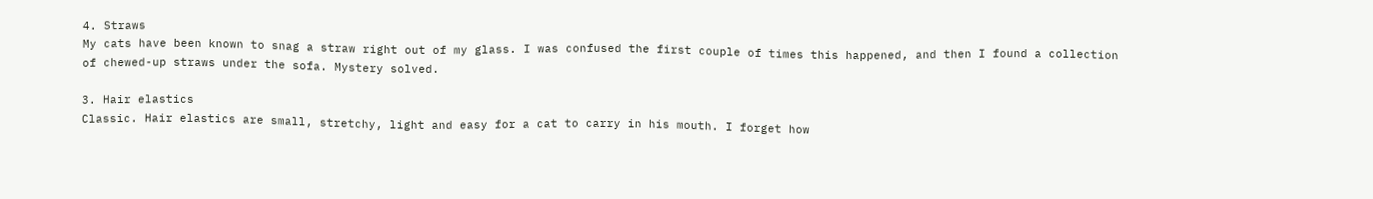4. Straws
My cats have been known to snag a straw right out of my glass. I was confused the first couple of times this happened, and then I found a collection of chewed-up straws under the sofa. Mystery solved.

3. Hair elastics
Classic. Hair elastics are small, stretchy, light and easy for a cat to carry in his mouth. I forget how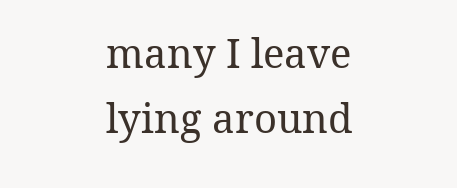many I leave lying around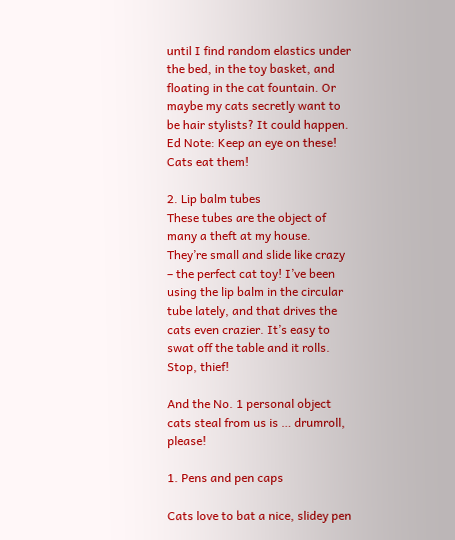until I find random elastics under the bed, in the toy basket, and floating in the cat fountain. Or maybe my cats secretly want to be hair stylists? It could happen. Ed Note: Keep an eye on these! Cats eat them!

2. Lip balm tubes
These tubes are the object of many a theft at my house. They’re small and slide like crazy – the perfect cat toy! I’ve been using the lip balm in the circular tube lately, and that drives the cats even crazier. It’s easy to swat off the table and it rolls. Stop, thief!

And the No. 1 personal object cats steal from us is … drumroll, please!

1. Pens and pen caps

Cats love to bat a nice, slidey pen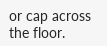or cap across the floor.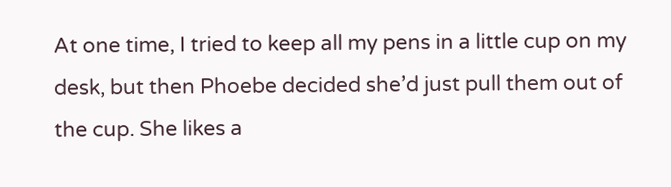At one time, I tried to keep all my pens in a little cup on my desk, but then Phoebe decided she’d just pull them out of the cup. She likes a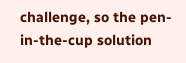challenge, so the pen-in-the-cup solution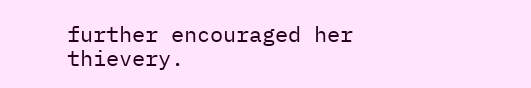further encouraged her thievery.